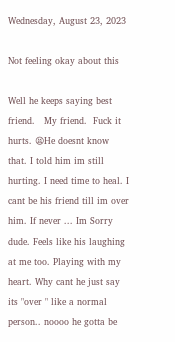Wednesday, August 23, 2023

Not feeling okay about this

Well he keeps saying best friend.   My friend.  Fuck it hurts. 😫He doesnt know that. I told him im still hurting. I need time to heal. I cant be his friend till im over him. If never ... Im Sorry dude. Feels like his laughing at me too. Playing with my heart. Why cant he just say its "over " like a normal person.. noooo he gotta be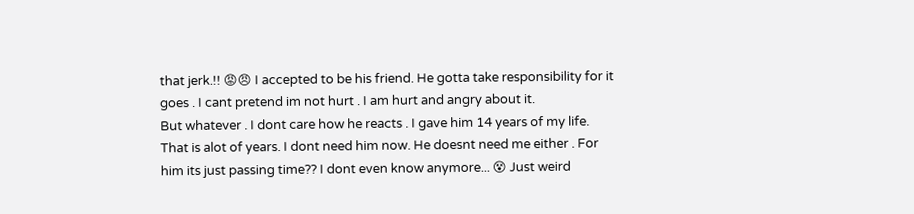that jerk.!! 😡😠 I accepted to be his friend. He gotta take responsibility for it goes . I cant pretend im not hurt . I am hurt and angry about it.
But whatever . I dont care how he reacts . I gave him 14 years of my life. That is alot of years. I dont need him now. He doesnt need me either . For him its just passing time?? I dont even know anymore... 😵 Just weird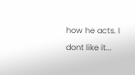how he acts. I dont like it...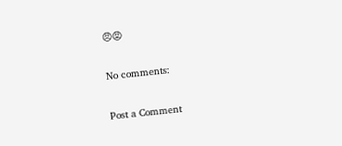😠😡

No comments:

Post a Comment